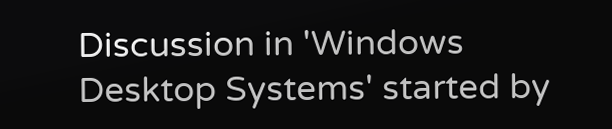Discussion in 'Windows Desktop Systems' started by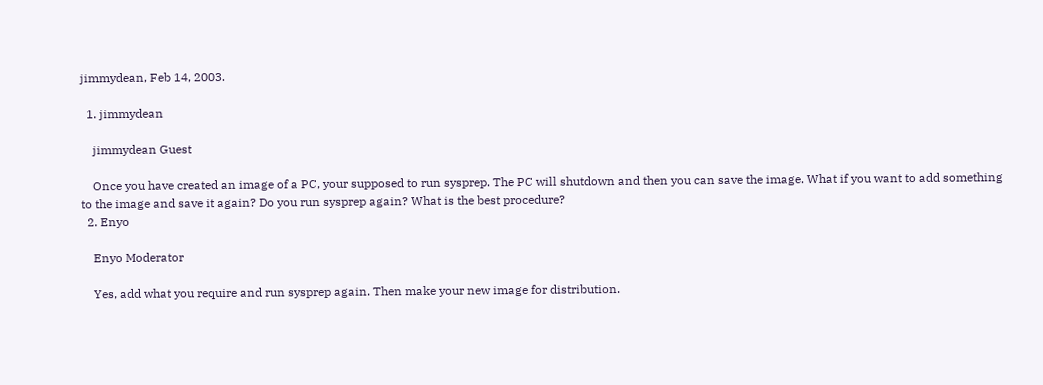jimmydean, Feb 14, 2003.

  1. jimmydean

    jimmydean Guest

    Once you have created an image of a PC, your supposed to run sysprep. The PC will shutdown and then you can save the image. What if you want to add something to the image and save it again? Do you run sysprep again? What is the best procedure?
  2. Enyo

    Enyo Moderator

    Yes, add what you require and run sysprep again. Then make your new image for distribution.